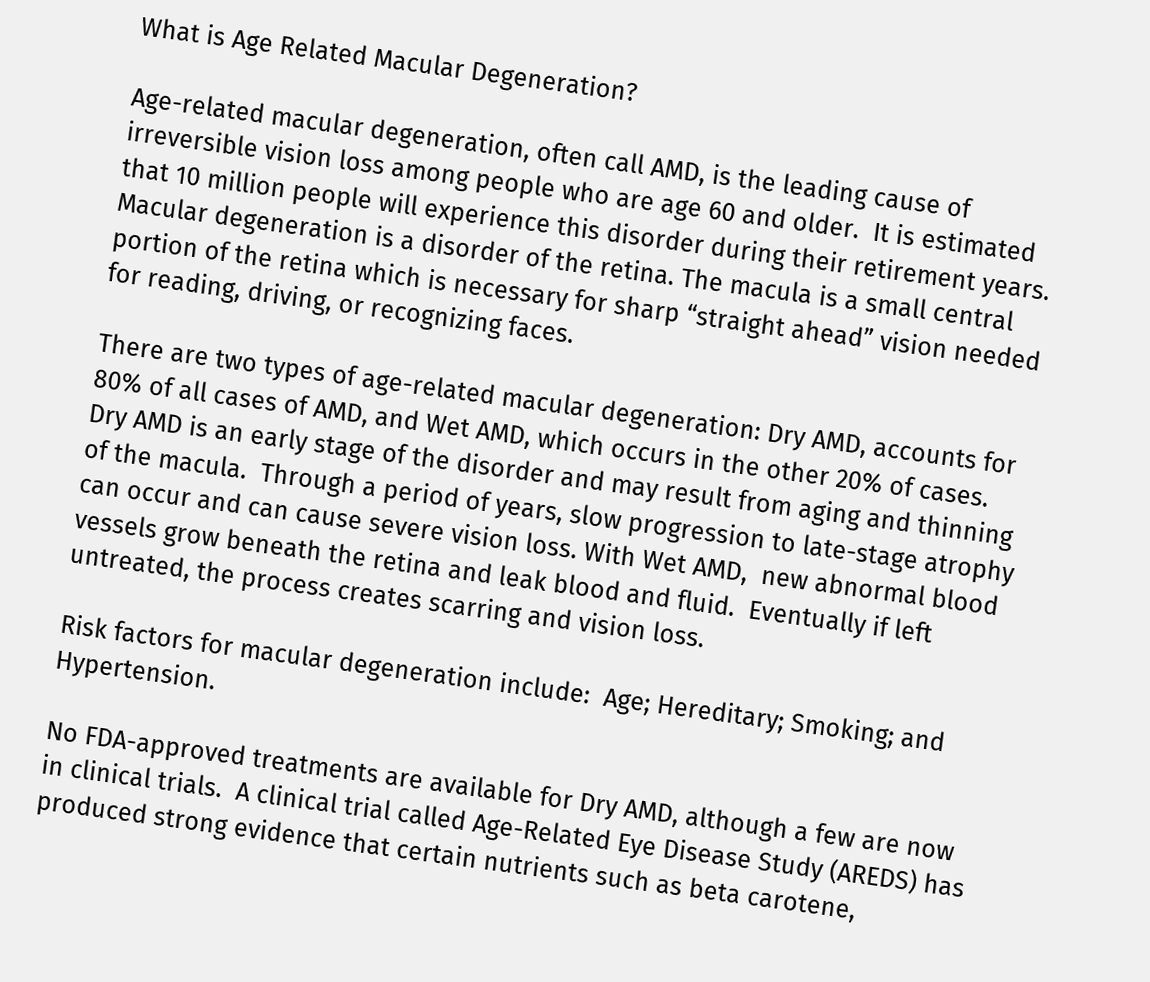What is Age Related Macular Degeneration?

Age-related macular degeneration, often call AMD, is the leading cause of irreversible vision loss among people who are age 60 and older.  It is estimated that 10 million people will experience this disorder during their retirement years.  Macular degeneration is a disorder of the retina. The macula is a small central portion of the retina which is necessary for sharp “straight ahead” vision needed for reading, driving, or recognizing faces.

There are two types of age-related macular degeneration: Dry AMD, accounts for 80% of all cases of AMD, and Wet AMD, which occurs in the other 20% of cases.   Dry AMD is an early stage of the disorder and may result from aging and thinning of the macula.  Through a period of years, slow progression to late-stage atrophy can occur and can cause severe vision loss. With Wet AMD,  new abnormal blood vessels grow beneath the retina and leak blood and fluid.  Eventually if left untreated, the process creates scarring and vision loss.

Risk factors for macular degeneration include:  Age; Hereditary; Smoking; and Hypertension.

No FDA-approved treatments are available for Dry AMD, although a few are now in clinical trials.  A clinical trial called Age-Related Eye Disease Study (AREDS) has produced strong evidence that certain nutrients such as beta carotene,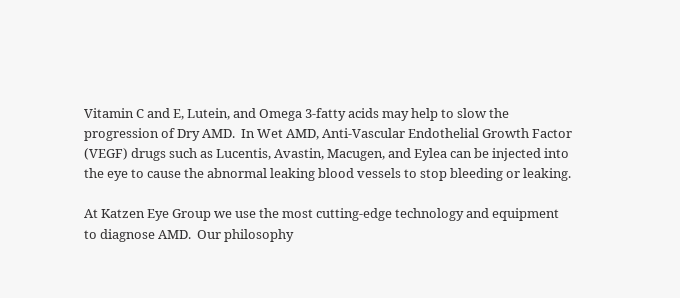Vitamin C and E, Lutein, and Omega 3-fatty acids may help to slow the progression of Dry AMD.  In Wet AMD, Anti-Vascular Endothelial Growth Factor (VEGF) drugs such as Lucentis, Avastin, Macugen, and Eylea can be injected into the eye to cause the abnormal leaking blood vessels to stop bleeding or leaking.

At Katzen Eye Group we use the most cutting-edge technology and equipment to diagnose AMD.  Our philosophy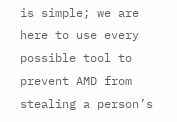is simple; we are here to use every possible tool to prevent AMD from stealing a person’s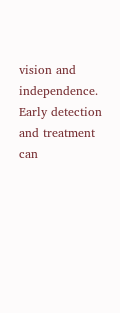vision and independence.  Early detection and treatment can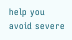help you avoid severe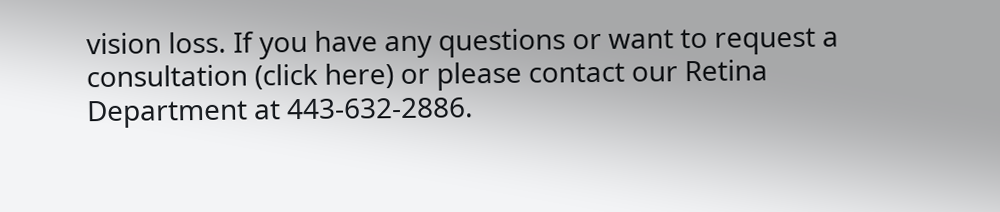vision loss. If you have any questions or want to request a consultation (click here) or please contact our Retina Department at 443-632-2886.